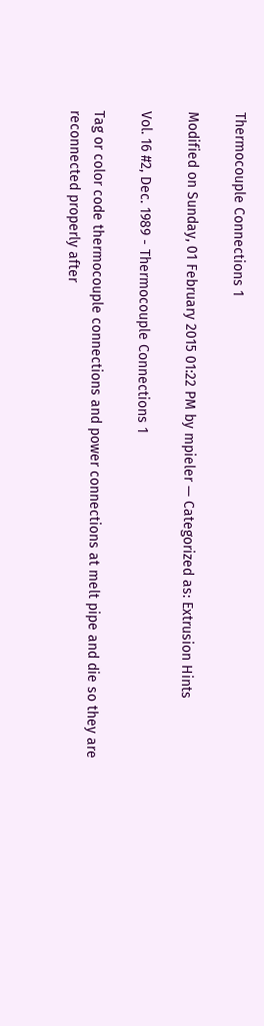Thermocouple Connections 1

Modified on Sunday, 01 February 2015 01:22 PM by mpieler — Categorized as: Extrusion Hints

Vol. 16 #2, Dec. 1989 - Thermocouple Connections 1

Tag or color code thermocouple connections and power connections at melt pipe and die so they are reconnected properly after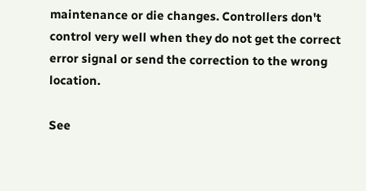maintenance or die changes. Controllers don't control very well when they do not get the correct error signal or send the correction to the wrong location.

See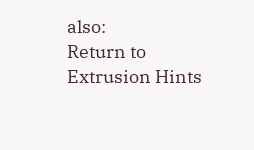also:
Return to Extrusion Hints